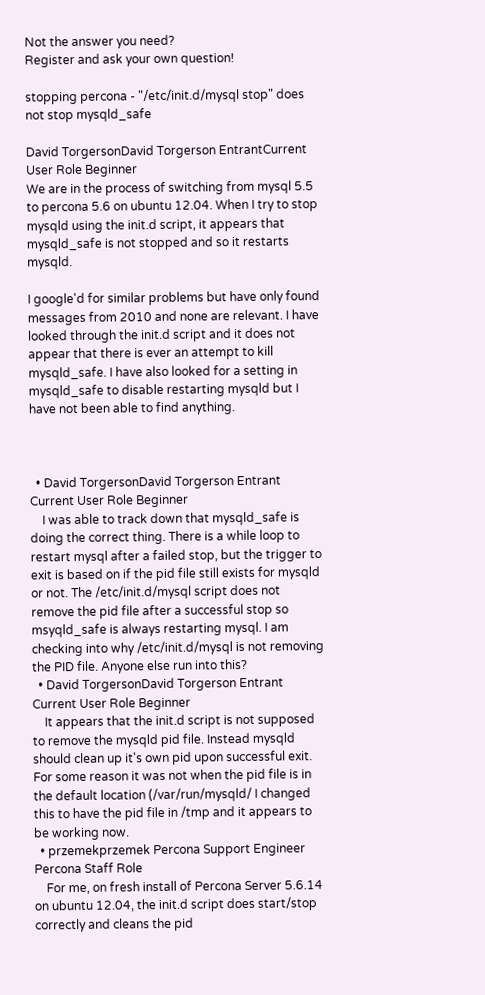Not the answer you need?
Register and ask your own question!

stopping percona - "/etc/init.d/mysql stop" does not stop mysqld_safe

David TorgersonDavid Torgerson EntrantCurrent User Role Beginner
We are in the process of switching from mysql 5.5 to percona 5.6 on ubuntu 12.04. When I try to stop mysqld using the init.d script, it appears that mysqld_safe is not stopped and so it restarts mysqld.

I google'd for similar problems but have only found messages from 2010 and none are relevant. I have looked through the init.d script and it does not appear that there is ever an attempt to kill mysqld_safe. I have also looked for a setting in mysqld_safe to disable restarting mysqld but I have not been able to find anything.



  • David TorgersonDavid Torgerson Entrant Current User Role Beginner
    I was able to track down that mysqld_safe is doing the correct thing. There is a while loop to restart mysql after a failed stop, but the trigger to exit is based on if the pid file still exists for mysqld or not. The /etc/init.d/mysql script does not remove the pid file after a successful stop so msyqld_safe is always restarting mysql. I am checking into why /etc/init.d/mysql is not removing the PID file. Anyone else run into this?
  • David TorgersonDavid Torgerson Entrant Current User Role Beginner
    It appears that the init.d script is not supposed to remove the mysqld pid file. Instead mysqld should clean up it's own pid upon successful exit. For some reason it was not when the pid file is in the default location (/var/run/mysqld/ I changed this to have the pid file in /tmp and it appears to be working now.
  • przemekprzemek Percona Support Engineer Percona Staff Role
    For me, on fresh install of Percona Server 5.6.14 on ubuntu 12.04, the init.d script does start/stop correctly and cleans the pid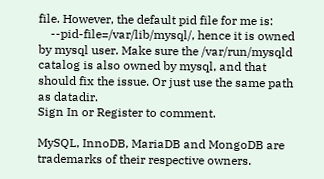file. However, the default pid file for me is:
    --pid-file=/var/lib/mysql/, hence it is owned by mysql user. Make sure the /var/run/mysqld catalog is also owned by mysql, and that should fix the issue. Or just use the same path as datadir.
Sign In or Register to comment.

MySQL, InnoDB, MariaDB and MongoDB are trademarks of their respective owners.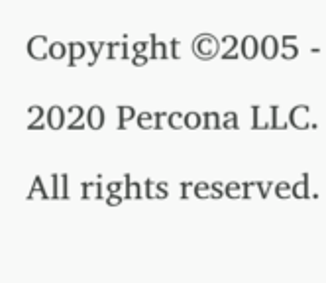Copyright ©2005 - 2020 Percona LLC. All rights reserved.